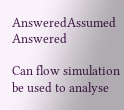AnsweredAssumed Answered

Can flow simulation be used to analyse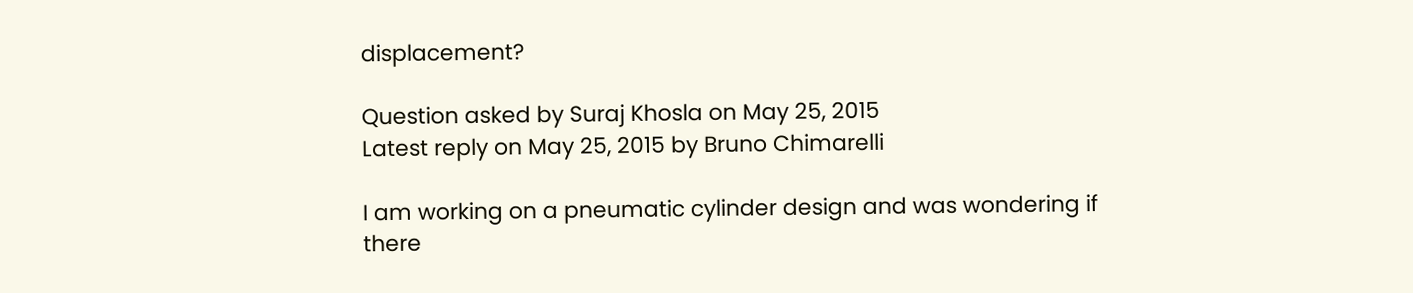displacement?

Question asked by Suraj Khosla on May 25, 2015
Latest reply on May 25, 2015 by Bruno Chimarelli

I am working on a pneumatic cylinder design and was wondering if there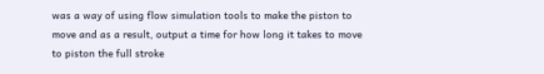was a way of using flow simulation tools to make the piston to move and as a result, output a time for how long it takes to move to piston the full stroke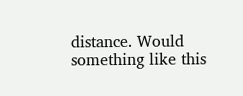distance. Would something like this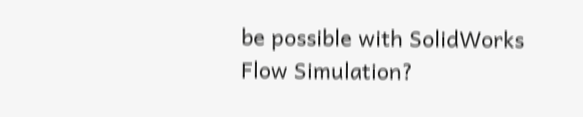be possible with SolidWorks Flow Simulation?